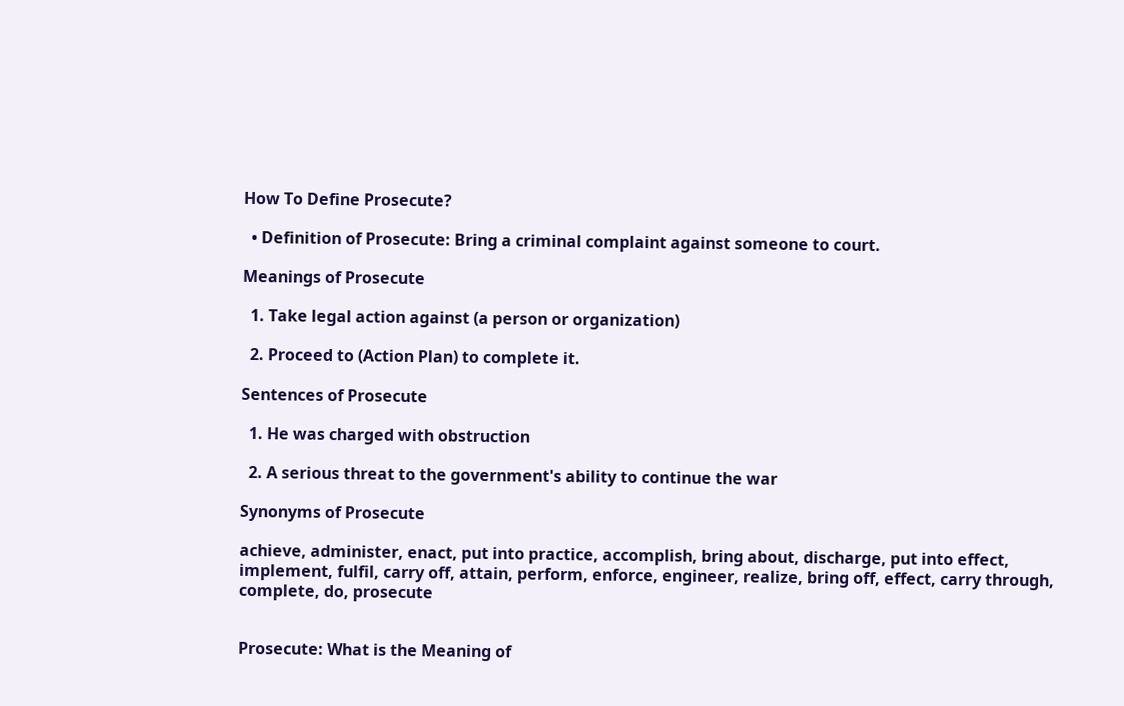How To Define Prosecute?

  • Definition of Prosecute: Bring a criminal complaint against someone to court.

Meanings of Prosecute

  1. Take legal action against (a person or organization)

  2. Proceed to (Action Plan) to complete it.

Sentences of Prosecute

  1. He was charged with obstruction

  2. A serious threat to the government's ability to continue the war

Synonyms of Prosecute

achieve, administer, enact, put into practice, accomplish, bring about, discharge, put into effect, implement, fulfil, carry off, attain, perform, enforce, engineer, realize, bring off, effect, carry through, complete, do, prosecute


Prosecute: What is the Meaning of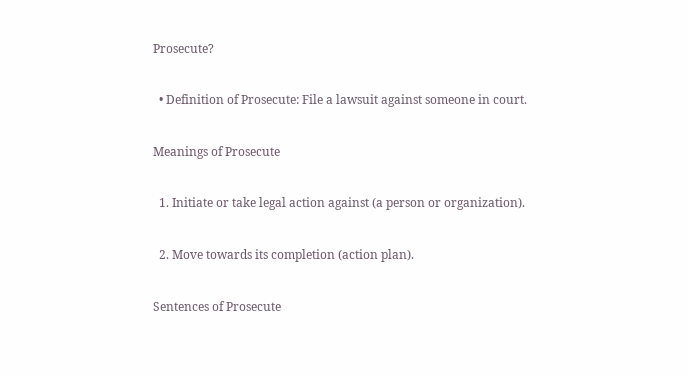Prosecute?

  • Definition of Prosecute: File a lawsuit against someone in court.

Meanings of Prosecute

  1. Initiate or take legal action against (a person or organization).

  2. Move towards its completion (action plan).

Sentences of Prosecute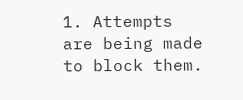1. Attempts are being made to block them.